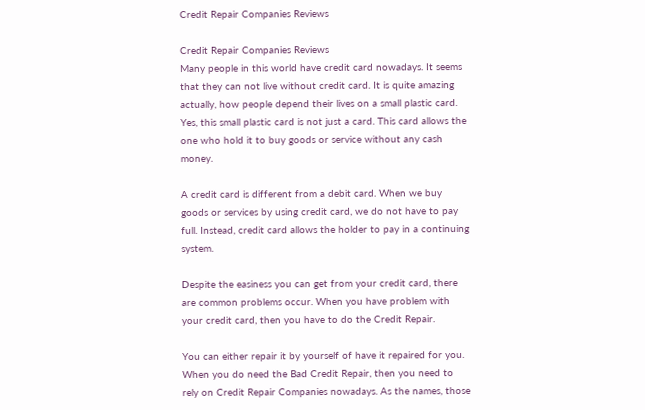Credit Repair Companies Reviews

Credit Repair Companies Reviews
Many people in this world have credit card nowadays. It seems that they can not live without credit card. It is quite amazing actually, how people depend their lives on a small plastic card. Yes, this small plastic card is not just a card. This card allows the one who hold it to buy goods or service without any cash money.

A credit card is different from a debit card. When we buy goods or services by using credit card, we do not have to pay full. Instead, credit card allows the holder to pay in a continuing system.

Despite the easiness you can get from your credit card, there are common problems occur. When you have problem with your credit card, then you have to do the Credit Repair.

You can either repair it by yourself of have it repaired for you. When you do need the Bad Credit Repair, then you need to rely on Credit Repair Companies nowadays. As the names, those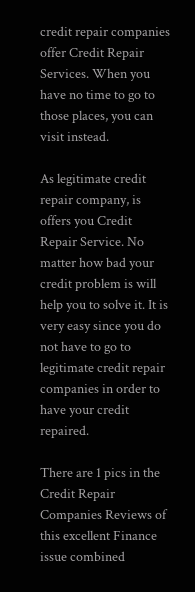credit repair companies offer Credit Repair Services. When you have no time to go to those places, you can visit instead.

As legitimate credit repair company, is offers you Credit Repair Service. No matter how bad your credit problem is will help you to solve it. It is very easy since you do not have to go to legitimate credit repair companies in order to have your credit repaired.

There are 1 pics in the Credit Repair Companies Reviews of this excellent Finance issue combined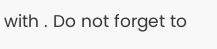with . Do not forget to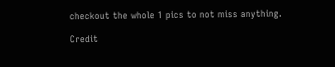checkout the whole 1 pics to not miss anything.

Credit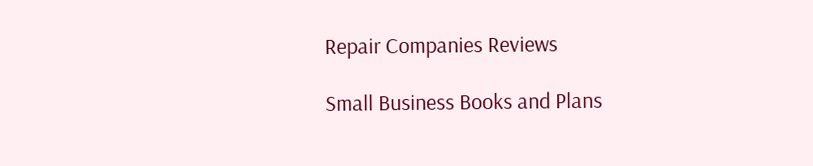Repair Companies Reviews

Small Business Books and Plans